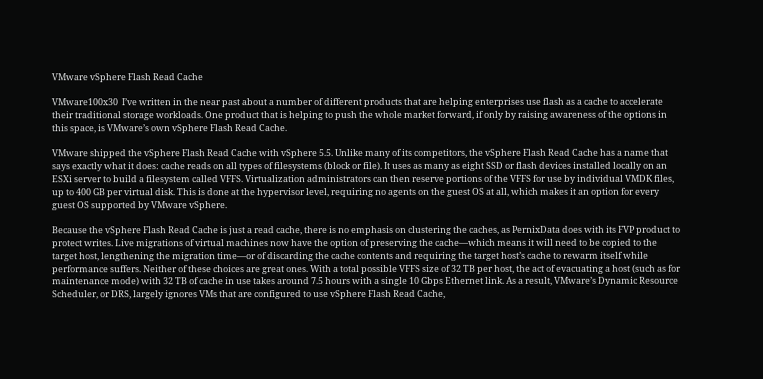VMware vSphere Flash Read Cache

VMware100x30  I’ve written in the near past about a number of different products that are helping enterprises use flash as a cache to accelerate their traditional storage workloads. One product that is helping to push the whole market forward, if only by raising awareness of the options in this space, is VMware’s own vSphere Flash Read Cache.

VMware shipped the vSphere Flash Read Cache with vSphere 5.5. Unlike many of its competitors, the vSphere Flash Read Cache has a name that says exactly what it does: cache reads on all types of filesystems (block or file). It uses as many as eight SSD or flash devices installed locally on an ESXi server to build a filesystem called VFFS. Virtualization administrators can then reserve portions of the VFFS for use by individual VMDK files, up to 400 GB per virtual disk. This is done at the hypervisor level, requiring no agents on the guest OS at all, which makes it an option for every guest OS supported by VMware vSphere.

Because the vSphere Flash Read Cache is just a read cache, there is no emphasis on clustering the caches, as PernixData does with its FVP product to protect writes. Live migrations of virtual machines now have the option of preserving the cache—which means it will need to be copied to the target host, lengthening the migration time—or of discarding the cache contents and requiring the target host’s cache to rewarm itself while performance suffers. Neither of these choices are great ones. With a total possible VFFS size of 32 TB per host, the act of evacuating a host (such as for maintenance mode) with 32 TB of cache in use takes around 7.5 hours with a single 10 Gbps Ethernet link. As a result, VMware’s Dynamic Resource Scheduler, or DRS, largely ignores VMs that are configured to use vSphere Flash Read Cache,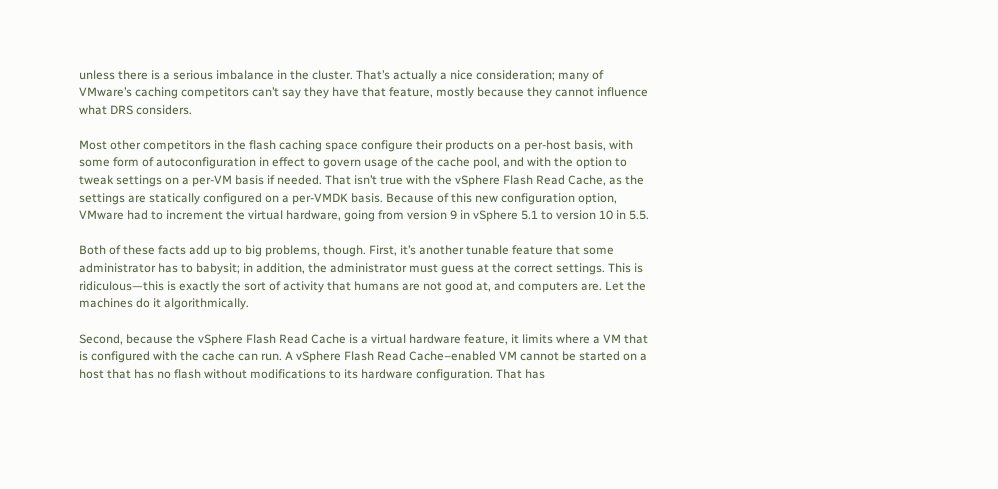unless there is a serious imbalance in the cluster. That’s actually a nice consideration; many of VMware’s caching competitors can’t say they have that feature, mostly because they cannot influence what DRS considers.

Most other competitors in the flash caching space configure their products on a per-host basis, with some form of autoconfiguration in effect to govern usage of the cache pool, and with the option to tweak settings on a per-VM basis if needed. That isn’t true with the vSphere Flash Read Cache, as the settings are statically configured on a per-VMDK basis. Because of this new configuration option, VMware had to increment the virtual hardware, going from version 9 in vSphere 5.1 to version 10 in 5.5.

Both of these facts add up to big problems, though. First, it’s another tunable feature that some administrator has to babysit; in addition, the administrator must guess at the correct settings. This is ridiculous—this is exactly the sort of activity that humans are not good at, and computers are. Let the machines do it algorithmically.

Second, because the vSphere Flash Read Cache is a virtual hardware feature, it limits where a VM that is configured with the cache can run. A vSphere Flash Read Cache–enabled VM cannot be started on a host that has no flash without modifications to its hardware configuration. That has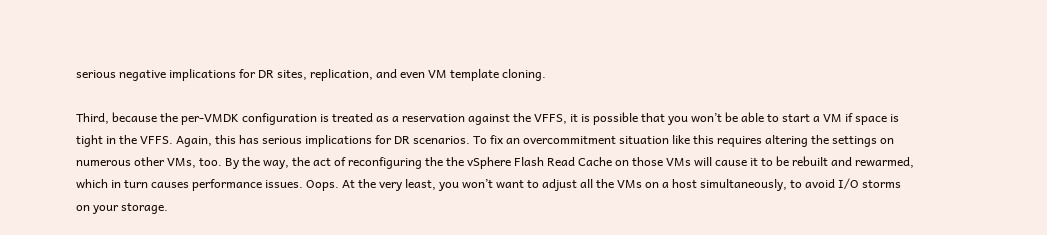serious negative implications for DR sites, replication, and even VM template cloning.

Third, because the per-VMDK configuration is treated as a reservation against the VFFS, it is possible that you won’t be able to start a VM if space is tight in the VFFS. Again, this has serious implications for DR scenarios. To fix an overcommitment situation like this requires altering the settings on numerous other VMs, too. By the way, the act of reconfiguring the the vSphere Flash Read Cache on those VMs will cause it to be rebuilt and rewarmed, which in turn causes performance issues. Oops. At the very least, you won’t want to adjust all the VMs on a host simultaneously, to avoid I/O storms on your storage.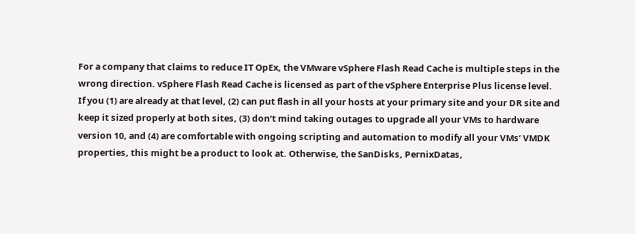For a company that claims to reduce IT OpEx, the VMware vSphere Flash Read Cache is multiple steps in the wrong direction. vSphere Flash Read Cache is licensed as part of the vSphere Enterprise Plus license level. If you (1) are already at that level, (2) can put flash in all your hosts at your primary site and your DR site and keep it sized properly at both sites, (3) don’t mind taking outages to upgrade all your VMs to hardware version 10, and (4) are comfortable with ongoing scripting and automation to modify all your VMs’ VMDK properties, this might be a product to look at. Otherwise, the SanDisks, PernixDatas,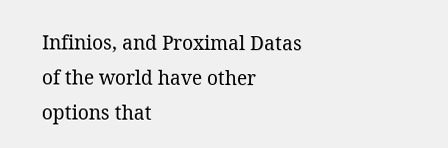Infinios, and Proximal Datas of the world have other options that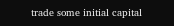trade some initial capital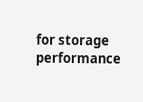for storage performance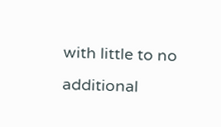with little to no additional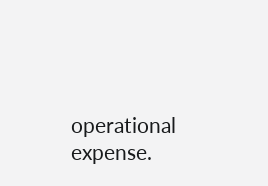operational expense.